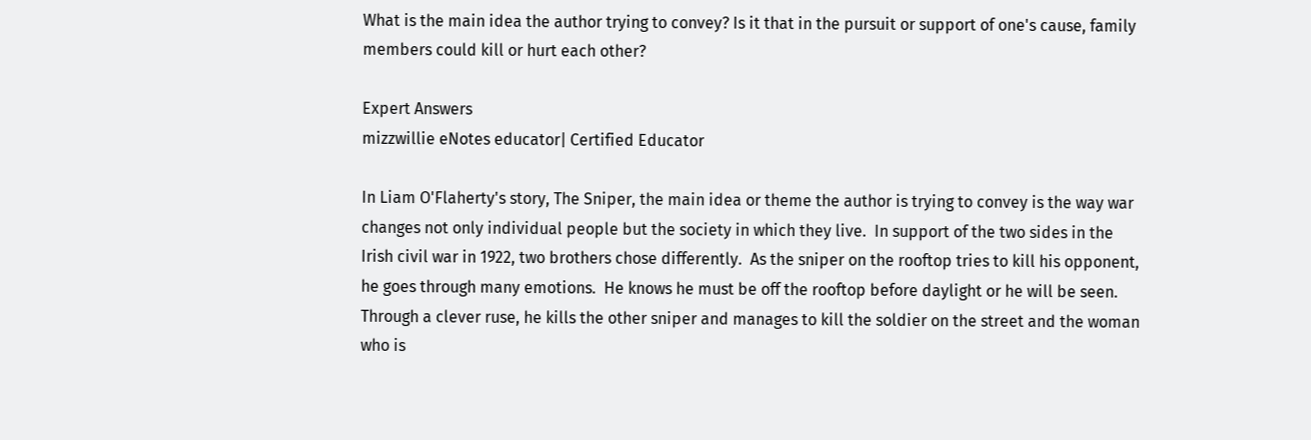What is the main idea the author trying to convey? Is it that in the pursuit or support of one's cause, family members could kill or hurt each other?

Expert Answers
mizzwillie eNotes educator| Certified Educator

In Liam O'Flaherty's story, The Sniper, the main idea or theme the author is trying to convey is the way war changes not only individual people but the society in which they live.  In support of the two sides in the Irish civil war in 1922, two brothers chose differently.  As the sniper on the rooftop tries to kill his opponent, he goes through many emotions.  He knows he must be off the rooftop before daylight or he will be seen.  Through a clever ruse, he kills the other sniper and manages to kill the soldier on the street and the woman  who is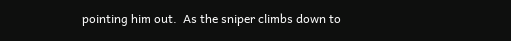pointing him out.  As the sniper climbs down to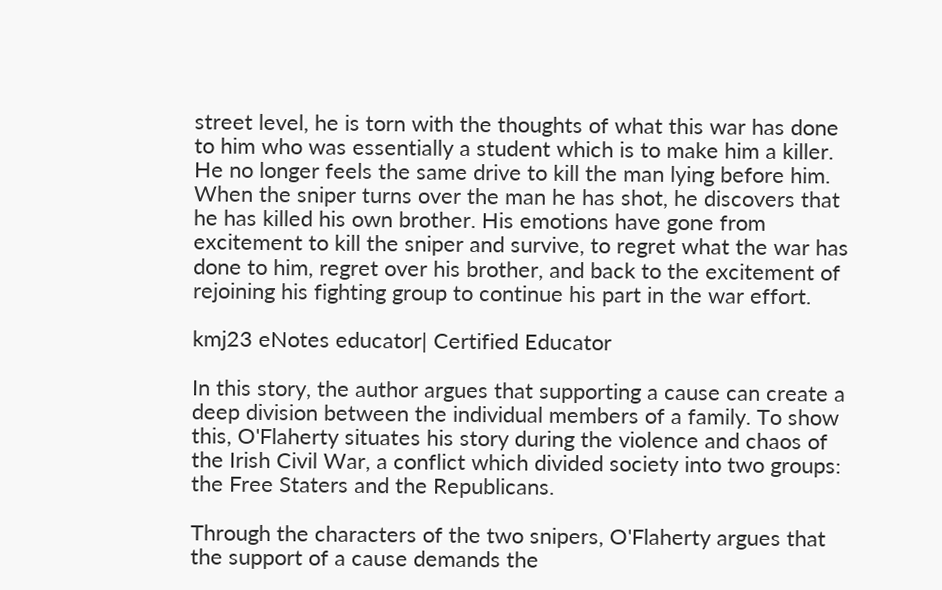street level, he is torn with the thoughts of what this war has done to him who was essentially a student which is to make him a killer.  He no longer feels the same drive to kill the man lying before him.  When the sniper turns over the man he has shot, he discovers that he has killed his own brother. His emotions have gone from excitement to kill the sniper and survive, to regret what the war has done to him, regret over his brother, and back to the excitement of rejoining his fighting group to continue his part in the war effort.

kmj23 eNotes educator| Certified Educator

In this story, the author argues that supporting a cause can create a deep division between the individual members of a family. To show this, O'Flaherty situates his story during the violence and chaos of the Irish Civil War, a conflict which divided society into two groups: the Free Staters and the Republicans.

Through the characters of the two snipers, O'Flaherty argues that the support of a cause demands the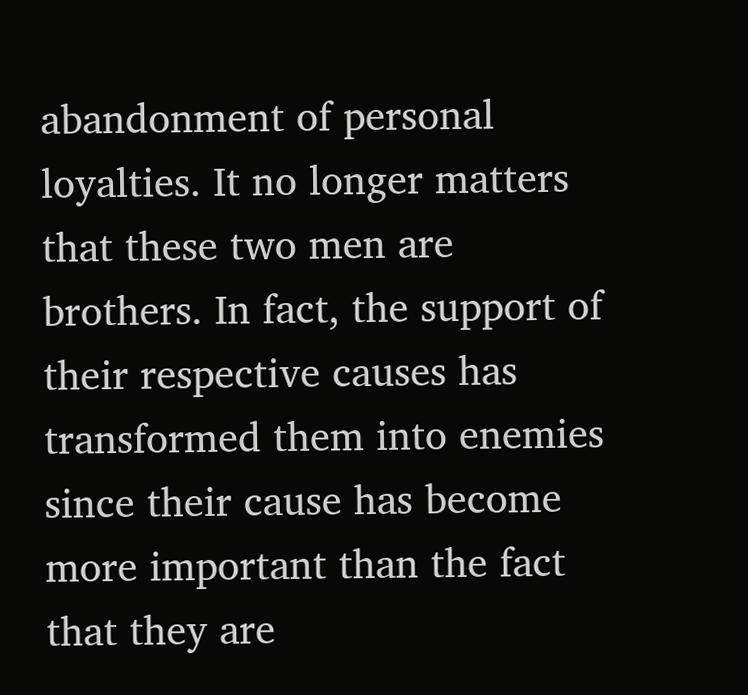abandonment of personal loyalties. It no longer matters that these two men are brothers. In fact, the support of their respective causes has transformed them into enemies since their cause has become more important than the fact that they are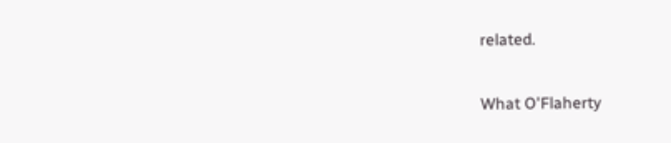related.

What O'Flaherty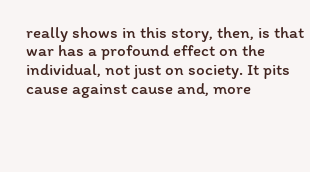really shows in this story, then, is that war has a profound effect on the individual, not just on society. It pits cause against cause and, more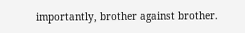importantly, brother against brother.